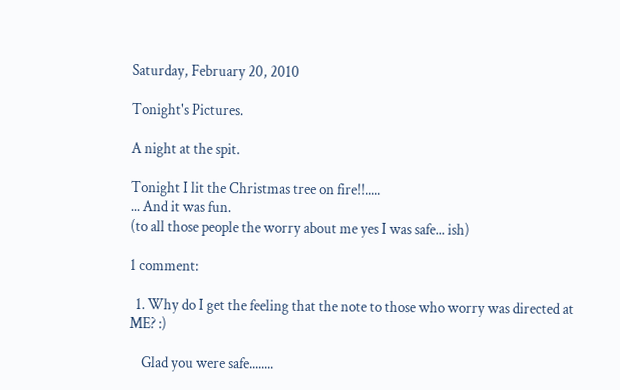Saturday, February 20, 2010

Tonight's Pictures.

A night at the spit.

Tonight I lit the Christmas tree on fire!!.....
... And it was fun.
(to all those people the worry about me yes I was safe... ish)

1 comment:

  1. Why do I get the feeling that the note to those who worry was directed at ME? :)

    Glad you were safe........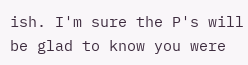ish. I'm sure the P's will be glad to know you were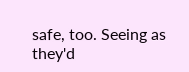safe, too. Seeing as they'd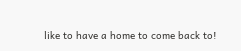like to have a home to come back to!